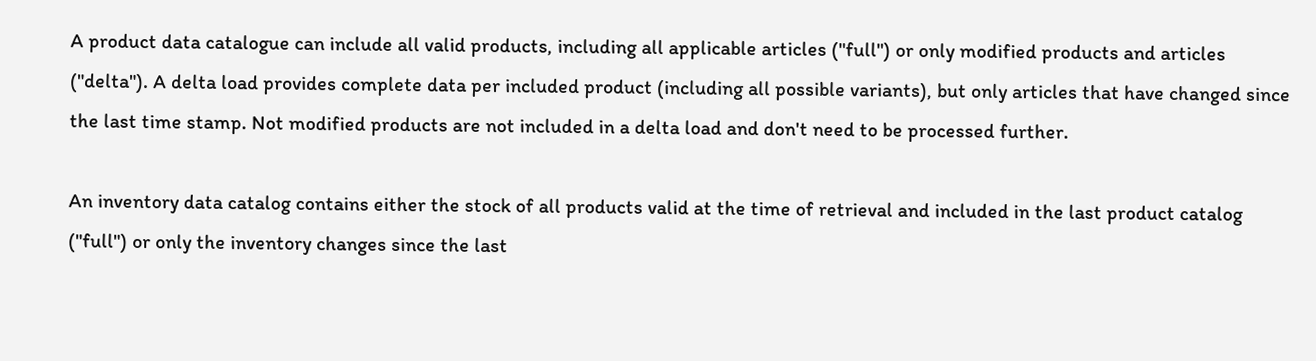A product data catalogue can include all valid products, including all applicable articles ("full") or only modified products and articles ("delta"). A delta load provides complete data per included product (including all possible variants), but only articles that have changed since the last time stamp. Not modified products are not included in a delta load and don't need to be processed further.

An inventory data catalog contains either the stock of all products valid at the time of retrieval and included in the last product catalog ("full") or only the inventory changes since the last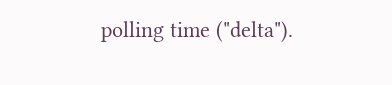polling time ("delta").